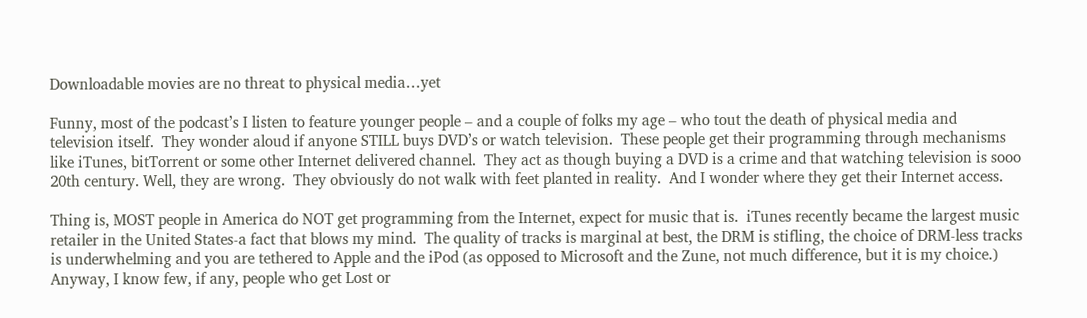Downloadable movies are no threat to physical media…yet

Funny, most of the podcast’s I listen to feature younger people – and a couple of folks my age – who tout the death of physical media and television itself.  They wonder aloud if anyone STILL buys DVD’s or watch television.  These people get their programming through mechanisms like iTunes, bitTorrent or some other Internet delivered channel.  They act as though buying a DVD is a crime and that watching television is sooo 20th century. Well, they are wrong.  They obviously do not walk with feet planted in reality.  And I wonder where they get their Internet access.

Thing is, MOST people in America do NOT get programming from the Internet, expect for music that is.  iTunes recently became the largest music retailer in the United States-a fact that blows my mind.  The quality of tracks is marginal at best, the DRM is stifling, the choice of DRM-less tracks is underwhelming and you are tethered to Apple and the iPod (as opposed to Microsoft and the Zune, not much difference, but it is my choice.)  Anyway, I know few, if any, people who get Lost or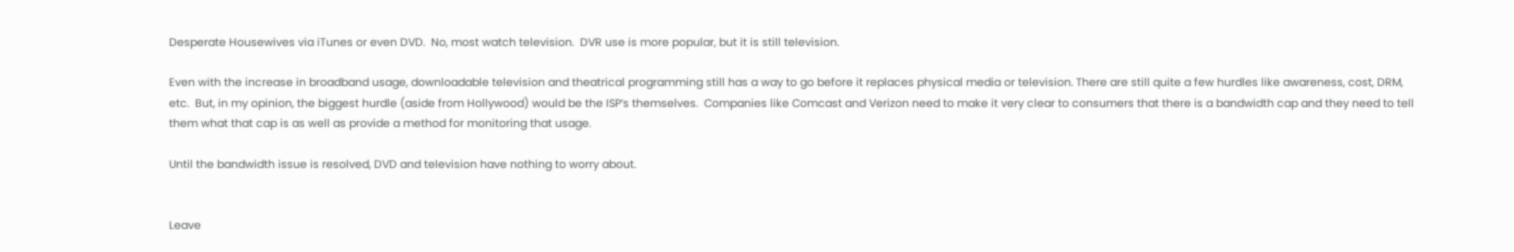Desperate Housewives via iTunes or even DVD.  No, most watch television.  DVR use is more popular, but it is still television.

Even with the increase in broadband usage, downloadable television and theatrical programming still has a way to go before it replaces physical media or television. There are still quite a few hurdles like awareness, cost, DRM, etc.  But, in my opinion, the biggest hurdle (aside from Hollywood) would be the ISP’s themselves.  Companies like Comcast and Verizon need to make it very clear to consumers that there is a bandwidth cap and they need to tell them what that cap is as well as provide a method for monitoring that usage.

Until the bandwidth issue is resolved, DVD and television have nothing to worry about.


Leave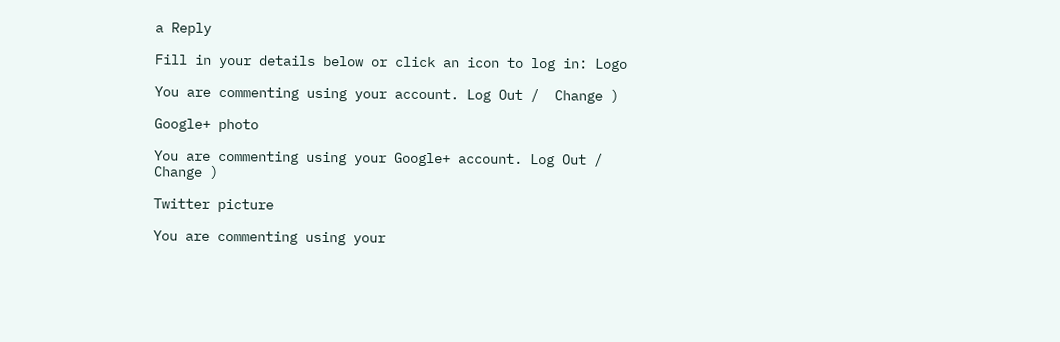a Reply

Fill in your details below or click an icon to log in: Logo

You are commenting using your account. Log Out /  Change )

Google+ photo

You are commenting using your Google+ account. Log Out /  Change )

Twitter picture

You are commenting using your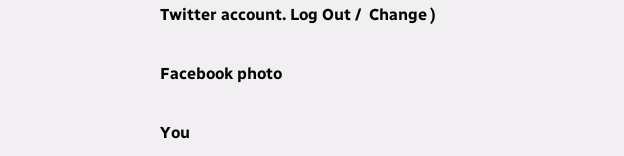Twitter account. Log Out /  Change )

Facebook photo

You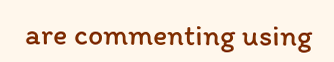are commenting using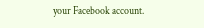your Facebook account.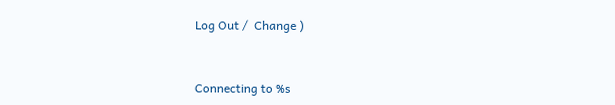Log Out /  Change )


Connecting to %s